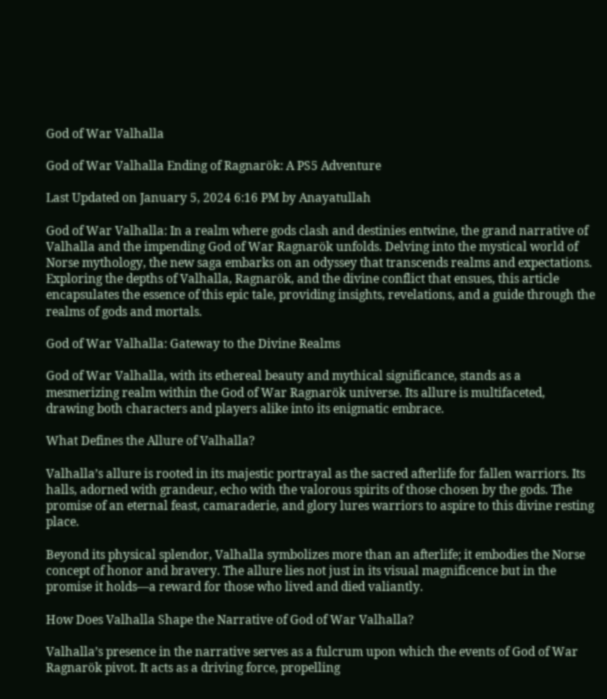God of War Valhalla

God of War Valhalla Ending of Ragnarök: A PS5 Adventure

Last Updated on January 5, 2024 6:16 PM by Anayatullah

God of War Valhalla: In a realm where gods clash and destinies entwine, the grand narrative of Valhalla and the impending God of War Ragnarök unfolds. Delving into the mystical world of Norse mythology, the new saga embarks on an odyssey that transcends realms and expectations. Exploring the depths of Valhalla, Ragnarök, and the divine conflict that ensues, this article encapsulates the essence of this epic tale, providing insights, revelations, and a guide through the realms of gods and mortals.

God of War Valhalla: Gateway to the Divine Realms

God of War Valhalla, with its ethereal beauty and mythical significance, stands as a mesmerizing realm within the God of War Ragnarök universe. Its allure is multifaceted, drawing both characters and players alike into its enigmatic embrace.

What Defines the Allure of Valhalla?

Valhalla’s allure is rooted in its majestic portrayal as the sacred afterlife for fallen warriors. Its halls, adorned with grandeur, echo with the valorous spirits of those chosen by the gods. The promise of an eternal feast, camaraderie, and glory lures warriors to aspire to this divine resting place.

Beyond its physical splendor, Valhalla symbolizes more than an afterlife; it embodies the Norse concept of honor and bravery. The allure lies not just in its visual magnificence but in the promise it holds—a reward for those who lived and died valiantly.

How Does Valhalla Shape the Narrative of God of War Valhalla?

Valhalla’s presence in the narrative serves as a fulcrum upon which the events of God of War Ragnarök pivot. It acts as a driving force, propelling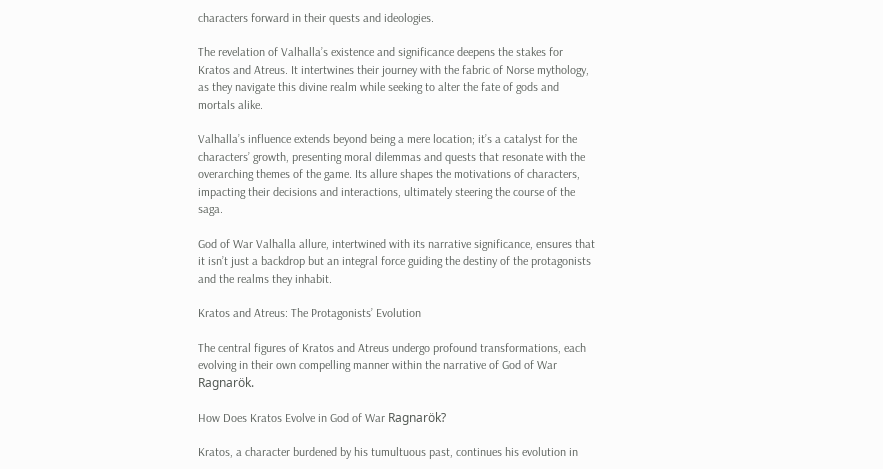characters forward in their quests and ideologies.

The revelation of Valhalla’s existence and significance deepens the stakes for Kratos and Atreus. It intertwines their journey with the fabric of Norse mythology, as they navigate this divine realm while seeking to alter the fate of gods and mortals alike.

Valhalla’s influence extends beyond being a mere location; it’s a catalyst for the characters’ growth, presenting moral dilemmas and quests that resonate with the overarching themes of the game. Its allure shapes the motivations of characters, impacting their decisions and interactions, ultimately steering the course of the saga.

God of War Valhalla allure, intertwined with its narrative significance, ensures that it isn’t just a backdrop but an integral force guiding the destiny of the protagonists and the realms they inhabit.

Kratos and Atreus: The Protagonists’ Evolution

The central figures of Kratos and Atreus undergo profound transformations, each evolving in their own compelling manner within the narrative of God of War Ragnarök.

How Does Kratos Evolve in God of War Ragnarök?

Kratos, a character burdened by his tumultuous past, continues his evolution in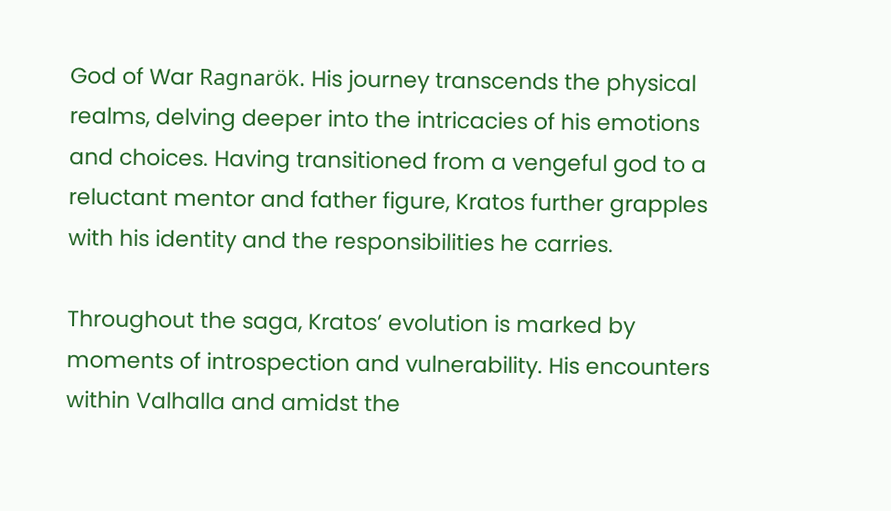God of War Ragnarök. His journey transcends the physical realms, delving deeper into the intricacies of his emotions and choices. Having transitioned from a vengeful god to a reluctant mentor and father figure, Kratos further grapples with his identity and the responsibilities he carries.

Throughout the saga, Kratos’ evolution is marked by moments of introspection and vulnerability. His encounters within Valhalla and amidst the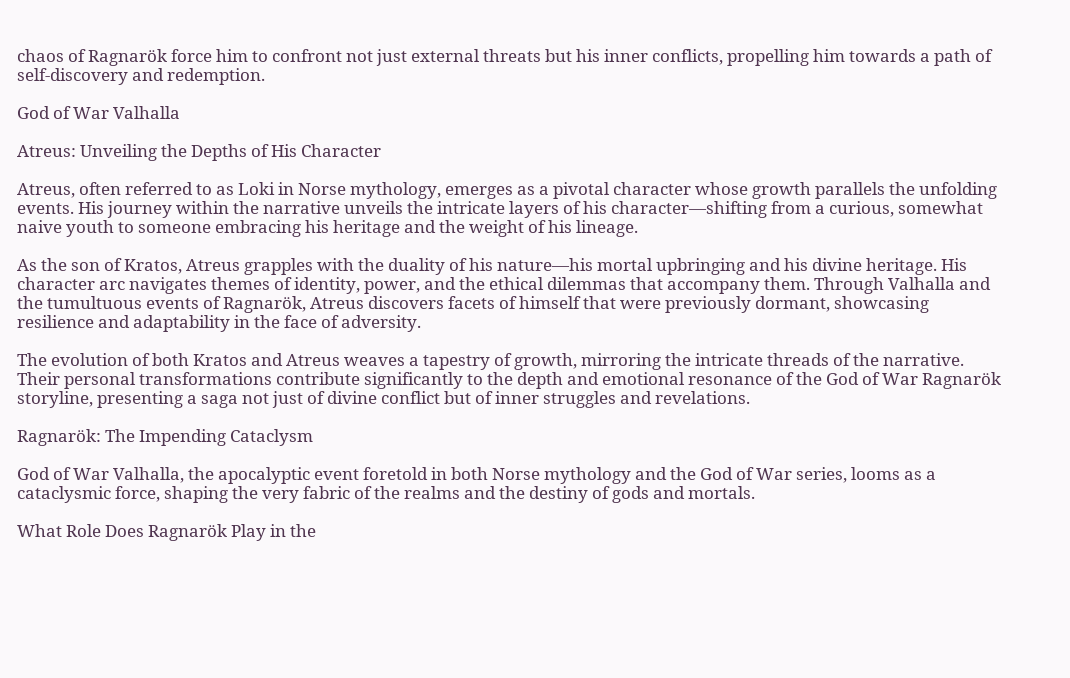chaos of Ragnarök force him to confront not just external threats but his inner conflicts, propelling him towards a path of self-discovery and redemption.

God of War Valhalla

Atreus: Unveiling the Depths of His Character

Atreus, often referred to as Loki in Norse mythology, emerges as a pivotal character whose growth parallels the unfolding events. His journey within the narrative unveils the intricate layers of his character—shifting from a curious, somewhat naive youth to someone embracing his heritage and the weight of his lineage.

As the son of Kratos, Atreus grapples with the duality of his nature—his mortal upbringing and his divine heritage. His character arc navigates themes of identity, power, and the ethical dilemmas that accompany them. Through Valhalla and the tumultuous events of Ragnarök, Atreus discovers facets of himself that were previously dormant, showcasing resilience and adaptability in the face of adversity.

The evolution of both Kratos and Atreus weaves a tapestry of growth, mirroring the intricate threads of the narrative. Their personal transformations contribute significantly to the depth and emotional resonance of the God of War Ragnarök storyline, presenting a saga not just of divine conflict but of inner struggles and revelations.

Ragnarök: The Impending Cataclysm

God of War Valhalla, the apocalyptic event foretold in both Norse mythology and the God of War series, looms as a cataclysmic force, shaping the very fabric of the realms and the destiny of gods and mortals.

What Role Does Ragnarök Play in the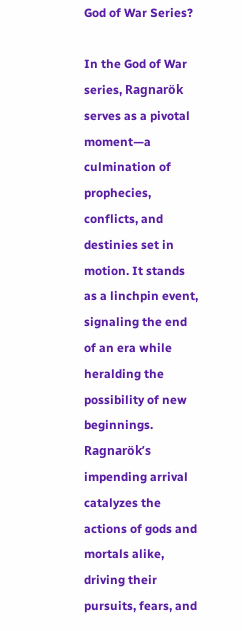God of War Series?

In the God of War series, Ragnarök serves as a pivotal moment—a culmination of prophecies, conflicts, and destinies set in motion. It stands as a linchpin event, signaling the end of an era while heralding the possibility of new beginnings. Ragnarök’s impending arrival catalyzes the actions of gods and mortals alike, driving their pursuits, fears, and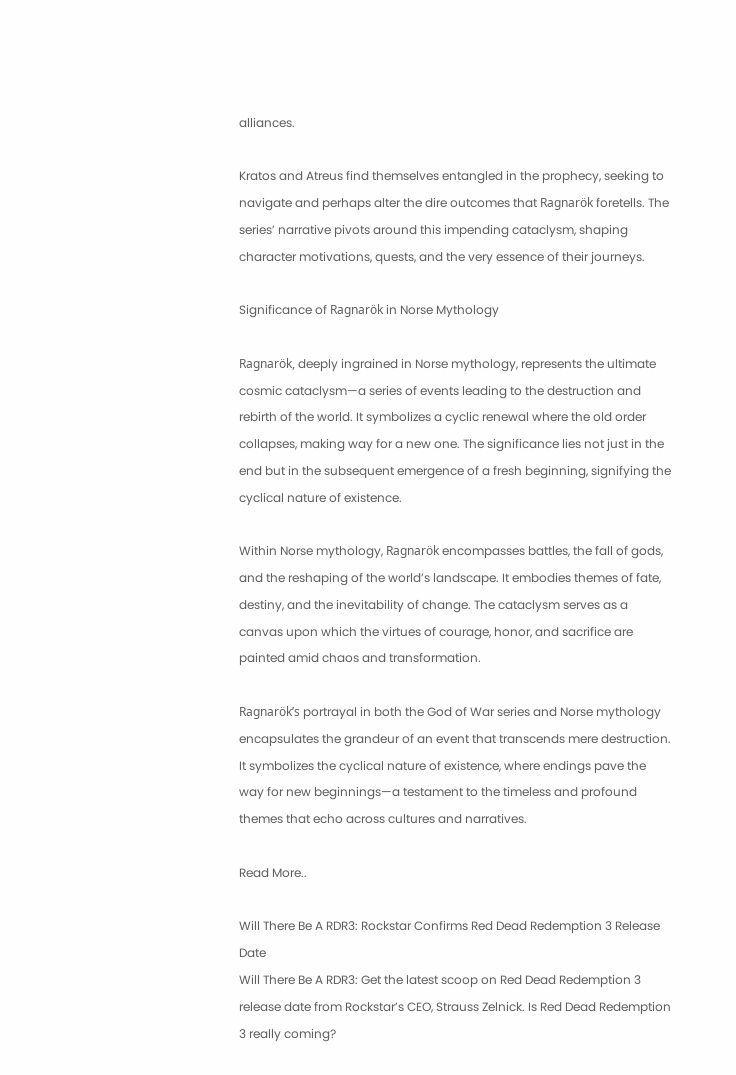alliances.

Kratos and Atreus find themselves entangled in the prophecy, seeking to navigate and perhaps alter the dire outcomes that Ragnarök foretells. The series’ narrative pivots around this impending cataclysm, shaping character motivations, quests, and the very essence of their journeys.

Significance of Ragnarök in Norse Mythology

Ragnarök, deeply ingrained in Norse mythology, represents the ultimate cosmic cataclysm—a series of events leading to the destruction and rebirth of the world. It symbolizes a cyclic renewal where the old order collapses, making way for a new one. The significance lies not just in the end but in the subsequent emergence of a fresh beginning, signifying the cyclical nature of existence.

Within Norse mythology, Ragnarök encompasses battles, the fall of gods, and the reshaping of the world’s landscape. It embodies themes of fate, destiny, and the inevitability of change. The cataclysm serves as a canvas upon which the virtues of courage, honor, and sacrifice are painted amid chaos and transformation.

Ragnarök’s portrayal in both the God of War series and Norse mythology encapsulates the grandeur of an event that transcends mere destruction. It symbolizes the cyclical nature of existence, where endings pave the way for new beginnings—a testament to the timeless and profound themes that echo across cultures and narratives.

Read More..

Will There Be A RDR3: Rockstar Confirms Red Dead Redemption 3 Release Date
Will There Be A RDR3: Get the latest scoop on Red Dead Redemption 3 release date from Rockstar’s CEO, Strauss Zelnick. Is Red Dead Redemption 3 really coming?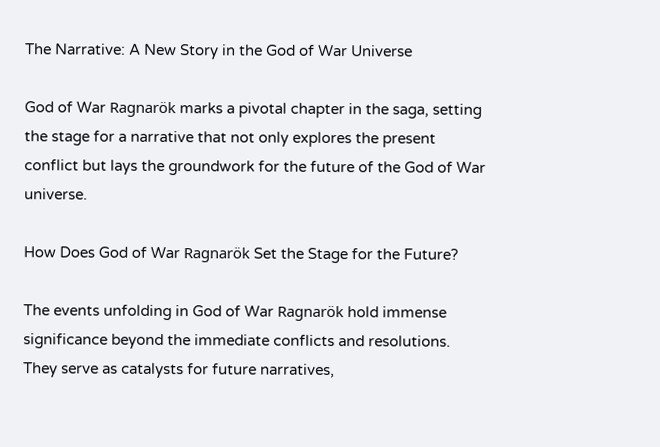The Narrative: A New Story in the God of War Universe

God of War Ragnarök marks a pivotal chapter in the saga, setting the stage for a narrative that not only explores the present conflict but lays the groundwork for the future of the God of War universe.

How Does God of War Ragnarök Set the Stage for the Future?

The events unfolding in God of War Ragnarök hold immense significance beyond the immediate conflicts and resolutions. They serve as catalysts for future narratives,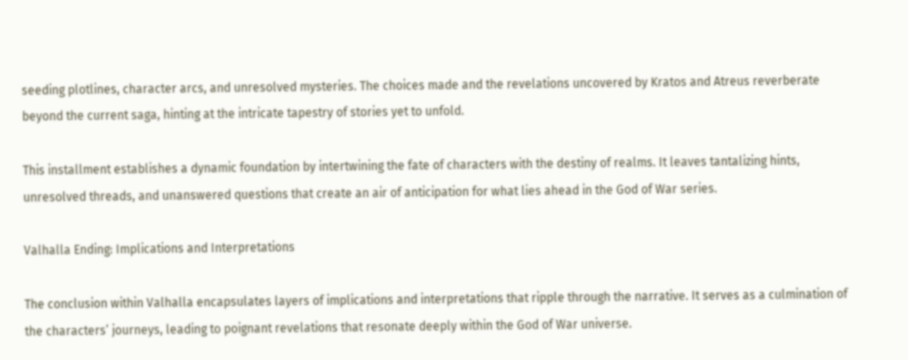seeding plotlines, character arcs, and unresolved mysteries. The choices made and the revelations uncovered by Kratos and Atreus reverberate beyond the current saga, hinting at the intricate tapestry of stories yet to unfold.

This installment establishes a dynamic foundation by intertwining the fate of characters with the destiny of realms. It leaves tantalizing hints, unresolved threads, and unanswered questions that create an air of anticipation for what lies ahead in the God of War series.

Valhalla Ending: Implications and Interpretations

The conclusion within Valhalla encapsulates layers of implications and interpretations that ripple through the narrative. It serves as a culmination of the characters’ journeys, leading to poignant revelations that resonate deeply within the God of War universe.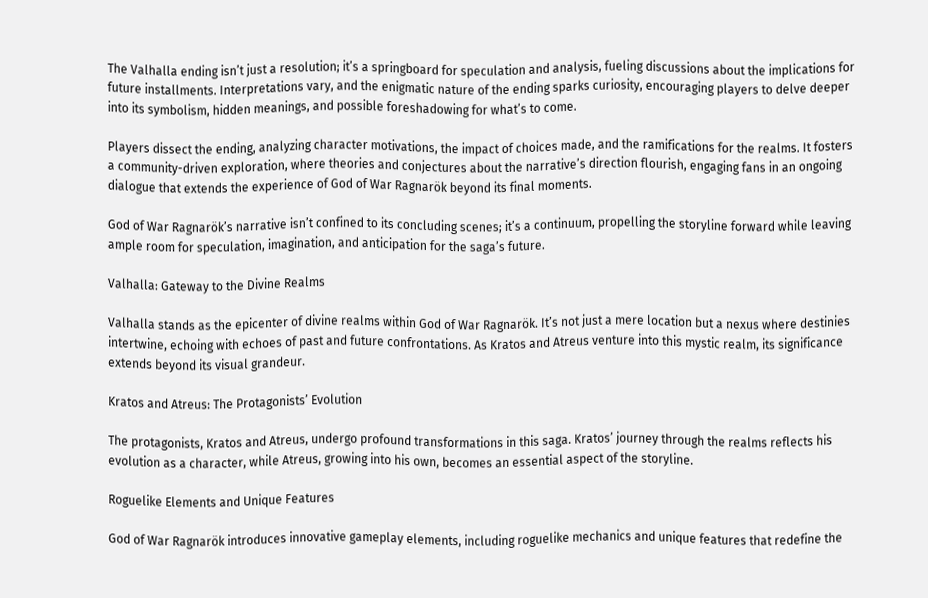The Valhalla ending isn’t just a resolution; it’s a springboard for speculation and analysis, fueling discussions about the implications for future installments. Interpretations vary, and the enigmatic nature of the ending sparks curiosity, encouraging players to delve deeper into its symbolism, hidden meanings, and possible foreshadowing for what’s to come.

Players dissect the ending, analyzing character motivations, the impact of choices made, and the ramifications for the realms. It fosters a community-driven exploration, where theories and conjectures about the narrative’s direction flourish, engaging fans in an ongoing dialogue that extends the experience of God of War Ragnarök beyond its final moments.

God of War Ragnarök’s narrative isn’t confined to its concluding scenes; it’s a continuum, propelling the storyline forward while leaving ample room for speculation, imagination, and anticipation for the saga’s future.

Valhalla: Gateway to the Divine Realms

Valhalla stands as the epicenter of divine realms within God of War Ragnarök. It’s not just a mere location but a nexus where destinies intertwine, echoing with echoes of past and future confrontations. As Kratos and Atreus venture into this mystic realm, its significance extends beyond its visual grandeur.

Kratos and Atreus: The Protagonists’ Evolution

The protagonists, Kratos and Atreus, undergo profound transformations in this saga. Kratos’ journey through the realms reflects his evolution as a character, while Atreus, growing into his own, becomes an essential aspect of the storyline.

Roguelike Elements and Unique Features

God of War Ragnarök introduces innovative gameplay elements, including roguelike mechanics and unique features that redefine the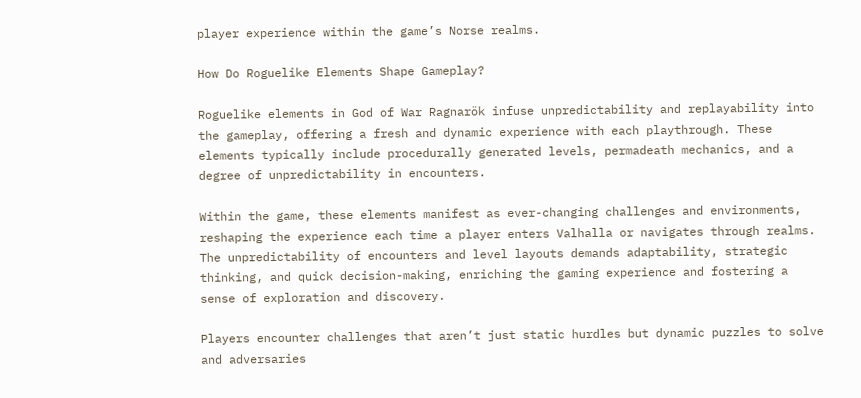player experience within the game’s Norse realms.

How Do Roguelike Elements Shape Gameplay?

Roguelike elements in God of War Ragnarök infuse unpredictability and replayability into the gameplay, offering a fresh and dynamic experience with each playthrough. These elements typically include procedurally generated levels, permadeath mechanics, and a degree of unpredictability in encounters.

Within the game, these elements manifest as ever-changing challenges and environments, reshaping the experience each time a player enters Valhalla or navigates through realms. The unpredictability of encounters and level layouts demands adaptability, strategic thinking, and quick decision-making, enriching the gaming experience and fostering a sense of exploration and discovery.

Players encounter challenges that aren’t just static hurdles but dynamic puzzles to solve and adversaries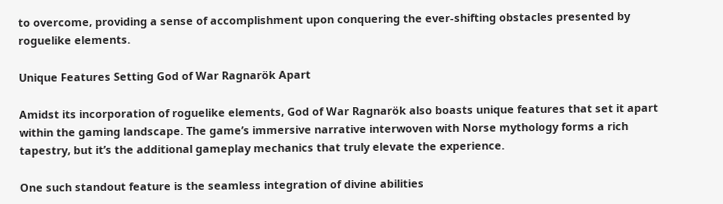to overcome, providing a sense of accomplishment upon conquering the ever-shifting obstacles presented by roguelike elements.

Unique Features Setting God of War Ragnarök Apart

Amidst its incorporation of roguelike elements, God of War Ragnarök also boasts unique features that set it apart within the gaming landscape. The game’s immersive narrative interwoven with Norse mythology forms a rich tapestry, but it’s the additional gameplay mechanics that truly elevate the experience.

One such standout feature is the seamless integration of divine abilities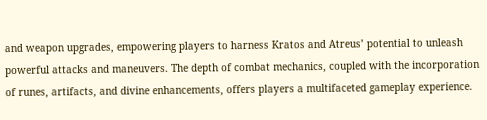and weapon upgrades, empowering players to harness Kratos and Atreus’ potential to unleash powerful attacks and maneuvers. The depth of combat mechanics, coupled with the incorporation of runes, artifacts, and divine enhancements, offers players a multifaceted gameplay experience.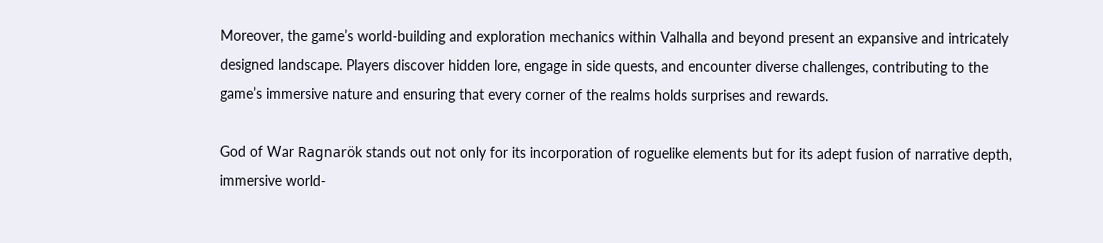Moreover, the game’s world-building and exploration mechanics within Valhalla and beyond present an expansive and intricately designed landscape. Players discover hidden lore, engage in side quests, and encounter diverse challenges, contributing to the game’s immersive nature and ensuring that every corner of the realms holds surprises and rewards.

God of War Ragnarök stands out not only for its incorporation of roguelike elements but for its adept fusion of narrative depth, immersive world-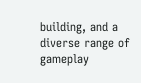building, and a diverse range of gameplay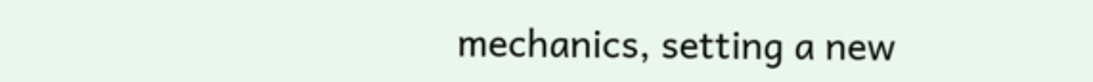mechanics, setting a new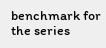benchmark for the series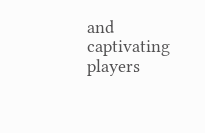and captivating players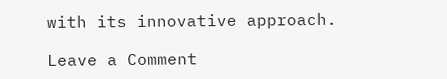with its innovative approach.

Leave a Comment